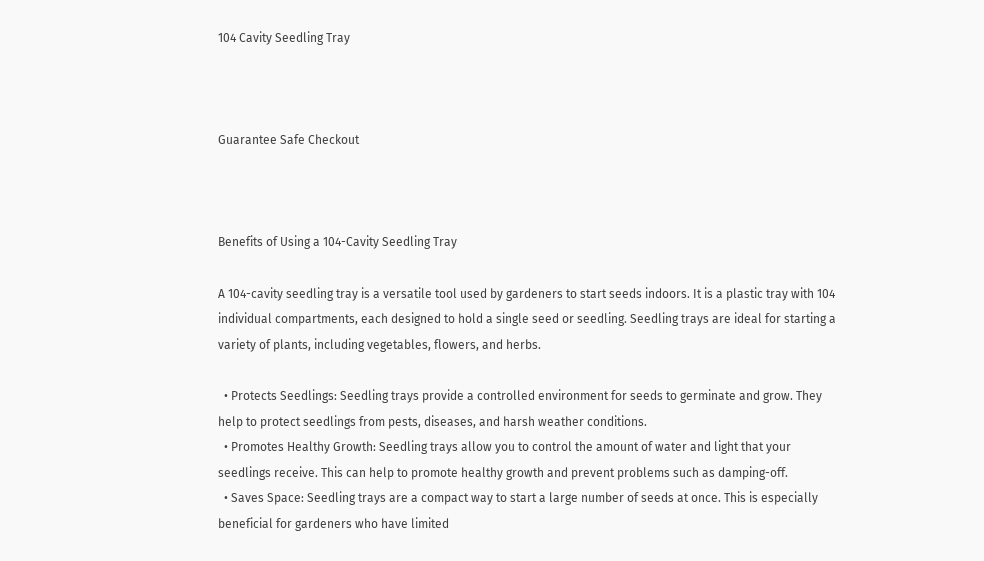104 Cavity Seedling Tray



Guarantee Safe Checkout



Benefits of Using a 104-Cavity Seedling Tray

A 104-cavity seedling tray is a versatile tool used by gardeners to start seeds indoors. It is a plastic tray with 104 individual compartments, each designed to hold a single seed or seedling. Seedling trays are ideal for starting a variety of plants, including vegetables, flowers, and herbs.

  • Protects Seedlings: Seedling trays provide a controlled environment for seeds to germinate and grow. They help to protect seedlings from pests, diseases, and harsh weather conditions.
  • Promotes Healthy Growth: Seedling trays allow you to control the amount of water and light that your seedlings receive. This can help to promote healthy growth and prevent problems such as damping-off.
  • Saves Space: Seedling trays are a compact way to start a large number of seeds at once. This is especially beneficial for gardeners who have limited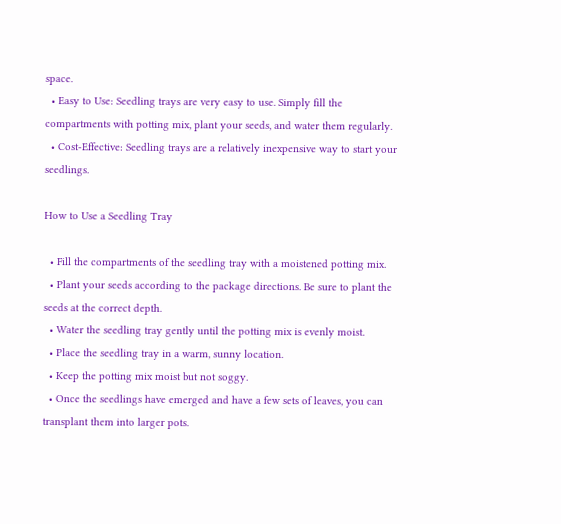space.
  • Easy to Use: Seedling trays are very easy to use. Simply fill the compartments with potting mix, plant your seeds, and water them regularly.
  • Cost-Effective: Seedling trays are a relatively inexpensive way to start your seedlings.

How to Use a Seedling Tray

  • Fill the compartments of the seedling tray with a moistened potting mix.
  • Plant your seeds according to the package directions. Be sure to plant the seeds at the correct depth.
  • Water the seedling tray gently until the potting mix is evenly moist.
  • Place the seedling tray in a warm, sunny location.
  • Keep the potting mix moist but not soggy.
  • Once the seedlings have emerged and have a few sets of leaves, you can transplant them into larger pots.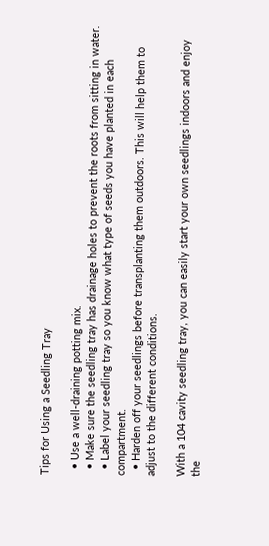Tips for Using a Seedling Tray

  • Use a well-draining potting mix.
  • Make sure the seedling tray has drainage holes to prevent the roots from sitting in water.
  • Label your seedling tray so you know what type of seeds you have planted in each compartment.
  • Harden off your seedlings before transplanting them outdoors. This will help them to adjust to the different conditions.

With a 104 cavity seedling tray, you can easily start your own seedlings indoors and enjoy the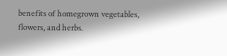benefits of homegrown vegetables, flowers, and herbs.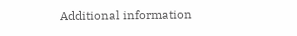Additional information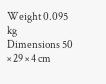Weight 0.095 kg
Dimensions 50 × 29 × 4 cm